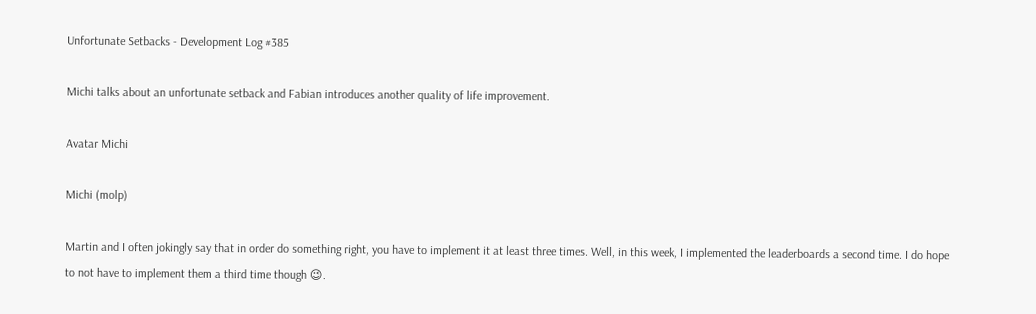Unfortunate Setbacks - Development Log #385

Michi talks about an unfortunate setback and Fabian introduces another quality of life improvement.

Avatar Michi

Michi (molp)

Martin and I often jokingly say that in order do something right, you have to implement it at least three times. Well, in this week, I implemented the leaderboards a second time. I do hope to not have to implement them a third time though 😉.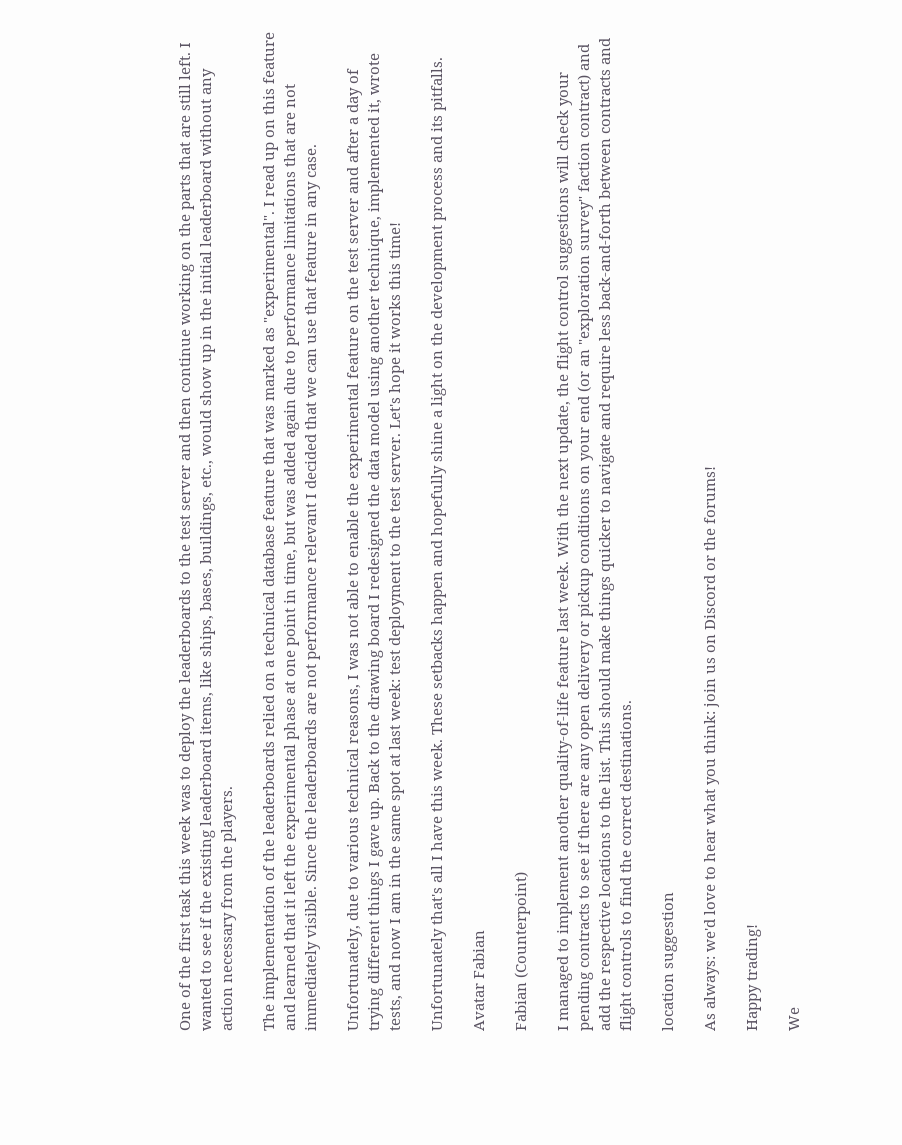One of the first task this week was to deploy the leaderboards to the test server and then continue working on the parts that are still left. I wanted to see if the existing leaderboard items, like ships, bases, buildings, etc., would show up in the initial leaderboard without any action necessary from the players.

The implementation of the leaderboards relied on a technical database feature that was marked as "experimental". I read up on this feature and learned that it left the experimental phase at one point in time, but was added again due to performance limitations that are not immediately visible. Since the leaderboards are not performance relevant I decided that we can use that feature in any case.

Unfortunately, due to various technical reasons, I was not able to enable the experimental feature on the test server and after a day of trying different things I gave up. Back to the drawing board I redesigned the data model using another technique, implemented it, wrote tests, and now I am in the same spot at last week: test deployment to the test server. Let's hope it works this time!

Unfortunately that's all I have this week. These setbacks happen and hopefully shine a light on the development process and its pitfalls.

Avatar Fabian

Fabian (Counterpoint)

I managed to implement another quality-of-life feature last week. With the next update, the flight control suggestions will check your pending contracts to see if there are any open delivery or pickup conditions on your end (or an "exploration survey" faction contract) and add the respective locations to the list. This should make things quicker to navigate and require less back-and-forth between contracts and flight controls to find the correct destinations.

location suggestion

As always: we'd love to hear what you think: join us on Discord or the forums!

Happy trading!

We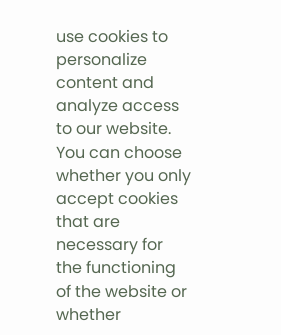use cookies to personalize content and analyze access to our website. You can choose whether you only accept cookies that are necessary for the functioning of the website or whether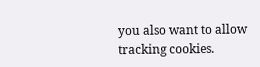you also want to allow tracking cookies.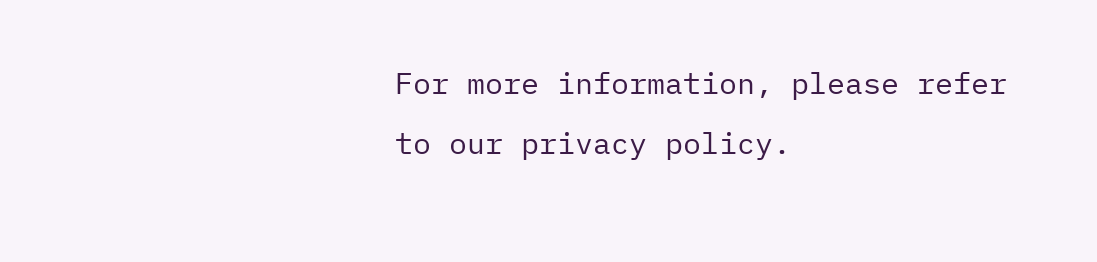For more information, please refer to our privacy policy.